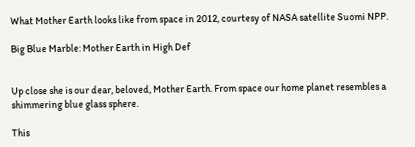What Mother Earth looks like from space in 2012, courtesy of NASA satellite Suomi NPP.

Big Blue Marble: Mother Earth in High Def


Up close she is our dear, beloved, Mother Earth. From space our home planet resembles a shimmering blue glass sphere.

This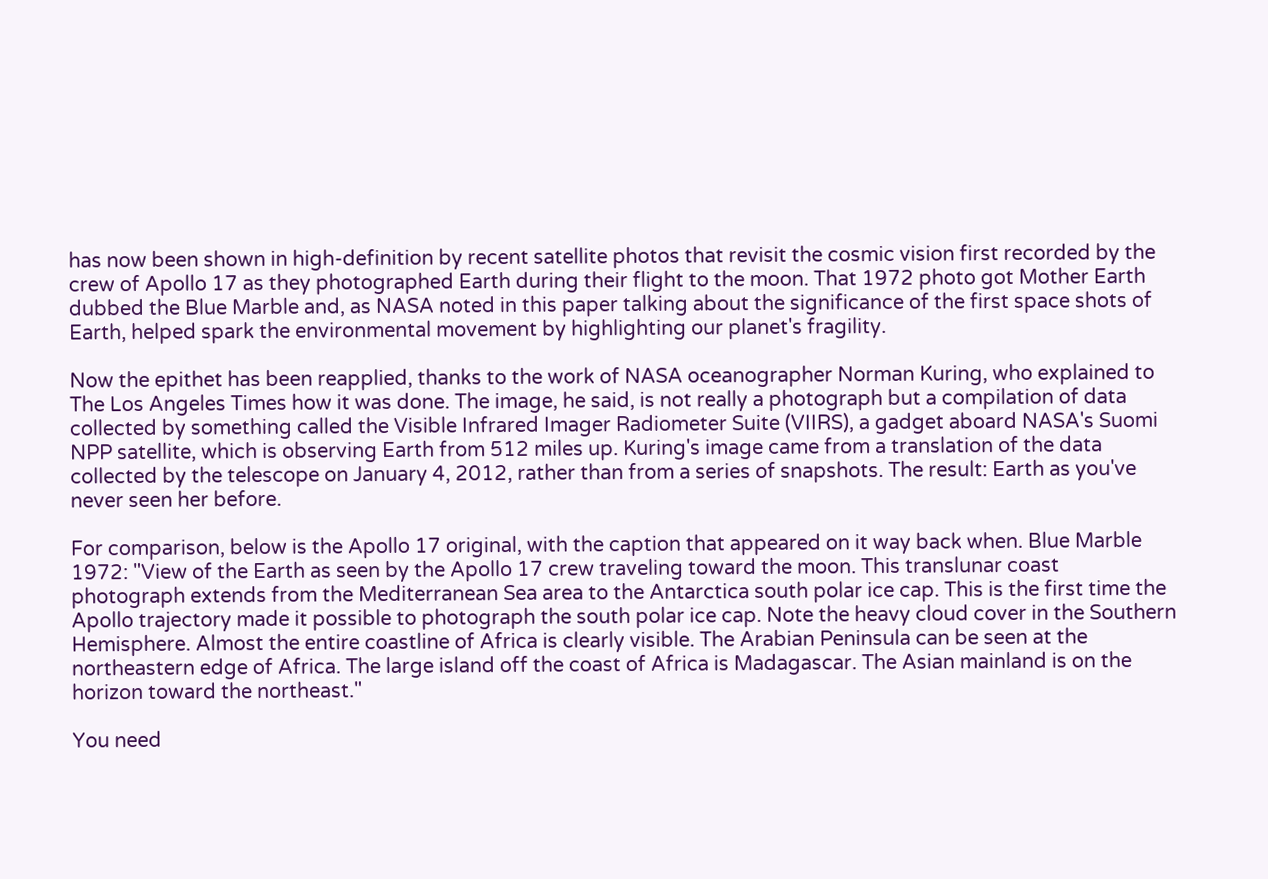has now been shown in high-definition by recent satellite photos that revisit the cosmic vision first recorded by the crew of Apollo 17 as they photographed Earth during their flight to the moon. That 1972 photo got Mother Earth dubbed the Blue Marble and, as NASA noted in this paper talking about the significance of the first space shots of Earth, helped spark the environmental movement by highlighting our planet's fragility.

Now the epithet has been reapplied, thanks to the work of NASA oceanographer Norman Kuring, who explained to The Los Angeles Times how it was done. The image, he said, is not really a photograph but a compilation of data collected by something called the Visible Infrared Imager Radiometer Suite (VIIRS), a gadget aboard NASA's Suomi NPP satellite, which is observing Earth from 512 miles up. Kuring's image came from a translation of the data collected by the telescope on January 4, 2012, rather than from a series of snapshots. The result: Earth as you've never seen her before.

For comparison, below is the Apollo 17 original, with the caption that appeared on it way back when. Blue Marble 1972: "View of the Earth as seen by the Apollo 17 crew traveling toward the moon. This translunar coast photograph extends from the Mediterranean Sea area to the Antarctica south polar ice cap. This is the first time the Apollo trajectory made it possible to photograph the south polar ice cap. Note the heavy cloud cover in the Southern Hemisphere. Almost the entire coastline of Africa is clearly visible. The Arabian Peninsula can be seen at the northeastern edge of Africa. The large island off the coast of Africa is Madagascar. The Asian mainland is on the horizon toward the northeast."

You need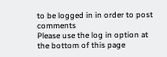to be logged in in order to post comments
Please use the log in option at the bottom of this page